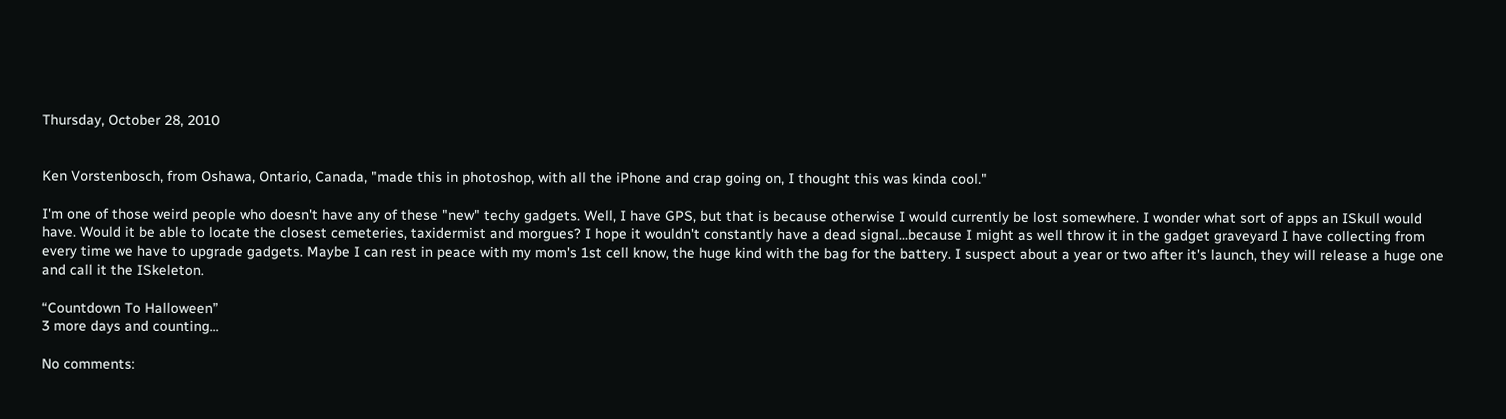Thursday, October 28, 2010


Ken Vorstenbosch, from Oshawa, Ontario, Canada, "made this in photoshop, with all the iPhone and crap going on, I thought this was kinda cool."

I'm one of those weird people who doesn't have any of these "new" techy gadgets. Well, I have GPS, but that is because otherwise I would currently be lost somewhere. I wonder what sort of apps an ISkull would have. Would it be able to locate the closest cemeteries, taxidermist and morgues? I hope it wouldn't constantly have a dead signal...because I might as well throw it in the gadget graveyard I have collecting from every time we have to upgrade gadgets. Maybe I can rest in peace with my mom's 1st cell know, the huge kind with the bag for the battery. I suspect about a year or two after it's launch, they will release a huge one and call it the ISkeleton.

“Countdown To Halloween”
3 more days and counting...

No comments: